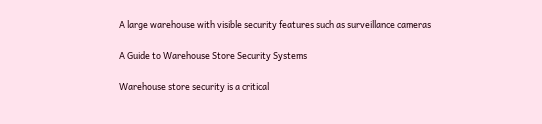A large warehouse with visible security features such as surveillance cameras

A Guide to Warehouse Store Security Systems

Warehouse store security is a critical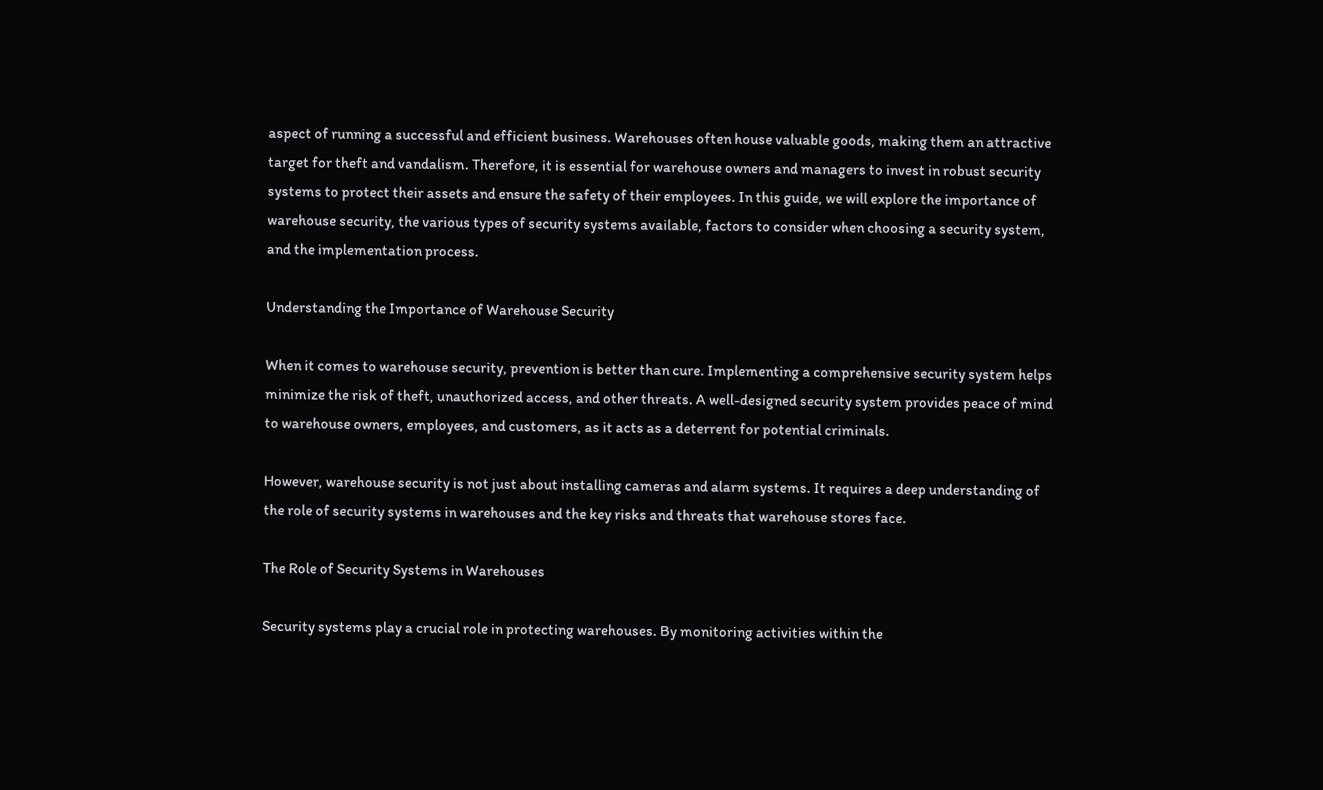aspect of running a successful and efficient business. Warehouses often house valuable goods, making them an attractive target for theft and vandalism. Therefore, it is essential for warehouse owners and managers to invest in robust security systems to protect their assets and ensure the safety of their employees. In this guide, we will explore the importance of warehouse security, the various types of security systems available, factors to consider when choosing a security system, and the implementation process.

Understanding the Importance of Warehouse Security

When it comes to warehouse security, prevention is better than cure. Implementing a comprehensive security system helps minimize the risk of theft, unauthorized access, and other threats. A well-designed security system provides peace of mind to warehouse owners, employees, and customers, as it acts as a deterrent for potential criminals.

However, warehouse security is not just about installing cameras and alarm systems. It requires a deep understanding of the role of security systems in warehouses and the key risks and threats that warehouse stores face.

The Role of Security Systems in Warehouses

Security systems play a crucial role in protecting warehouses. By monitoring activities within the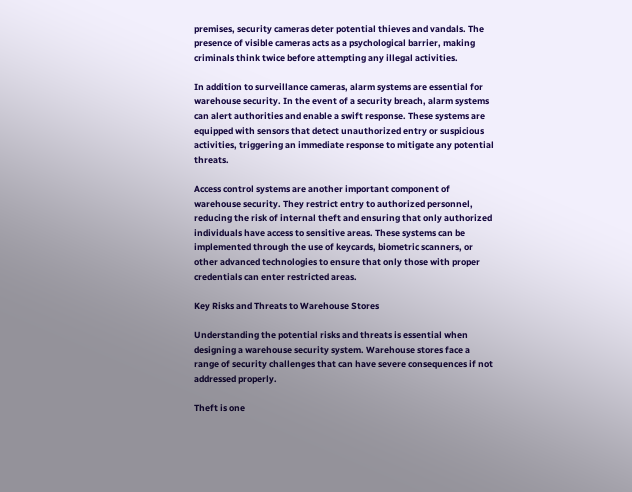premises, security cameras deter potential thieves and vandals. The presence of visible cameras acts as a psychological barrier, making criminals think twice before attempting any illegal activities.

In addition to surveillance cameras, alarm systems are essential for warehouse security. In the event of a security breach, alarm systems can alert authorities and enable a swift response. These systems are equipped with sensors that detect unauthorized entry or suspicious activities, triggering an immediate response to mitigate any potential threats.

Access control systems are another important component of warehouse security. They restrict entry to authorized personnel, reducing the risk of internal theft and ensuring that only authorized individuals have access to sensitive areas. These systems can be implemented through the use of keycards, biometric scanners, or other advanced technologies to ensure that only those with proper credentials can enter restricted areas.

Key Risks and Threats to Warehouse Stores

Understanding the potential risks and threats is essential when designing a warehouse security system. Warehouse stores face a range of security challenges that can have severe consequences if not addressed properly.

Theft is one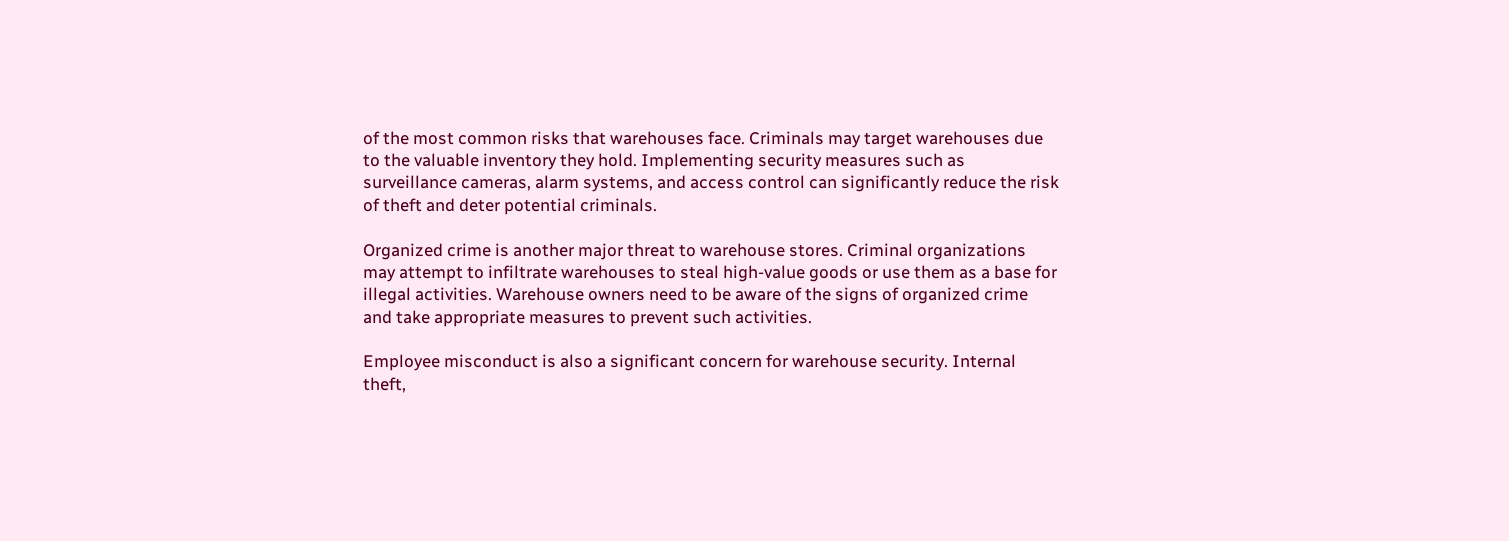of the most common risks that warehouses face. Criminals may target warehouses due to the valuable inventory they hold. Implementing security measures such as surveillance cameras, alarm systems, and access control can significantly reduce the risk of theft and deter potential criminals.

Organized crime is another major threat to warehouse stores. Criminal organizations may attempt to infiltrate warehouses to steal high-value goods or use them as a base for illegal activities. Warehouse owners need to be aware of the signs of organized crime and take appropriate measures to prevent such activities.

Employee misconduct is also a significant concern for warehouse security. Internal theft,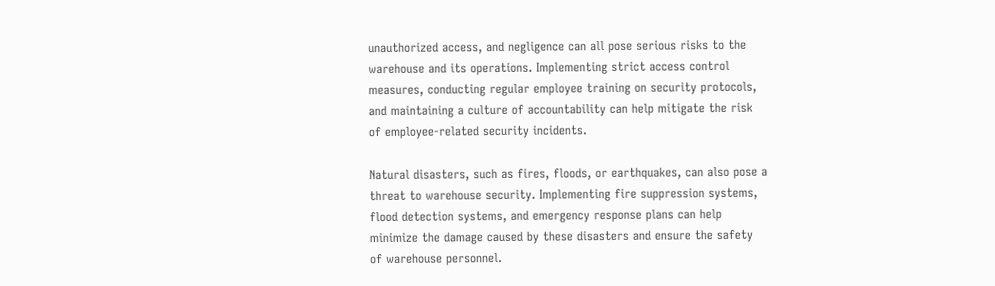unauthorized access, and negligence can all pose serious risks to the warehouse and its operations. Implementing strict access control measures, conducting regular employee training on security protocols, and maintaining a culture of accountability can help mitigate the risk of employee-related security incidents.

Natural disasters, such as fires, floods, or earthquakes, can also pose a threat to warehouse security. Implementing fire suppression systems, flood detection systems, and emergency response plans can help minimize the damage caused by these disasters and ensure the safety of warehouse personnel.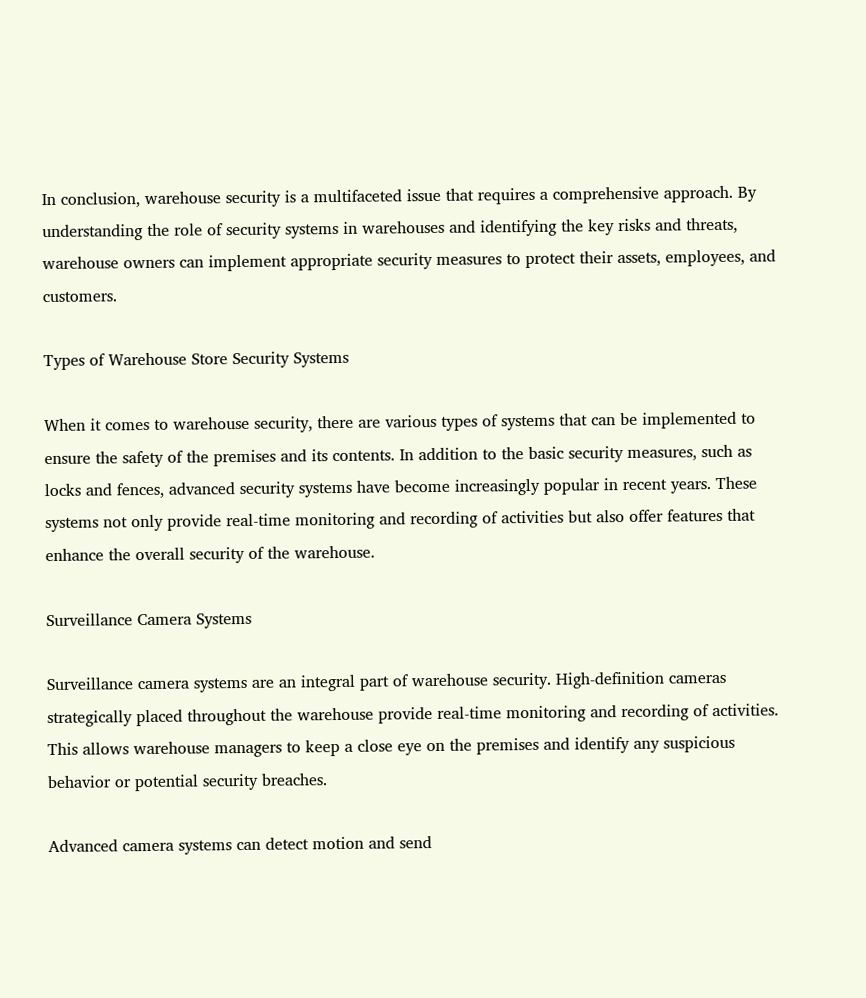In conclusion, warehouse security is a multifaceted issue that requires a comprehensive approach. By understanding the role of security systems in warehouses and identifying the key risks and threats, warehouse owners can implement appropriate security measures to protect their assets, employees, and customers.

Types of Warehouse Store Security Systems

When it comes to warehouse security, there are various types of systems that can be implemented to ensure the safety of the premises and its contents. In addition to the basic security measures, such as locks and fences, advanced security systems have become increasingly popular in recent years. These systems not only provide real-time monitoring and recording of activities but also offer features that enhance the overall security of the warehouse.

Surveillance Camera Systems

Surveillance camera systems are an integral part of warehouse security. High-definition cameras strategically placed throughout the warehouse provide real-time monitoring and recording of activities. This allows warehouse managers to keep a close eye on the premises and identify any suspicious behavior or potential security breaches.

Advanced camera systems can detect motion and send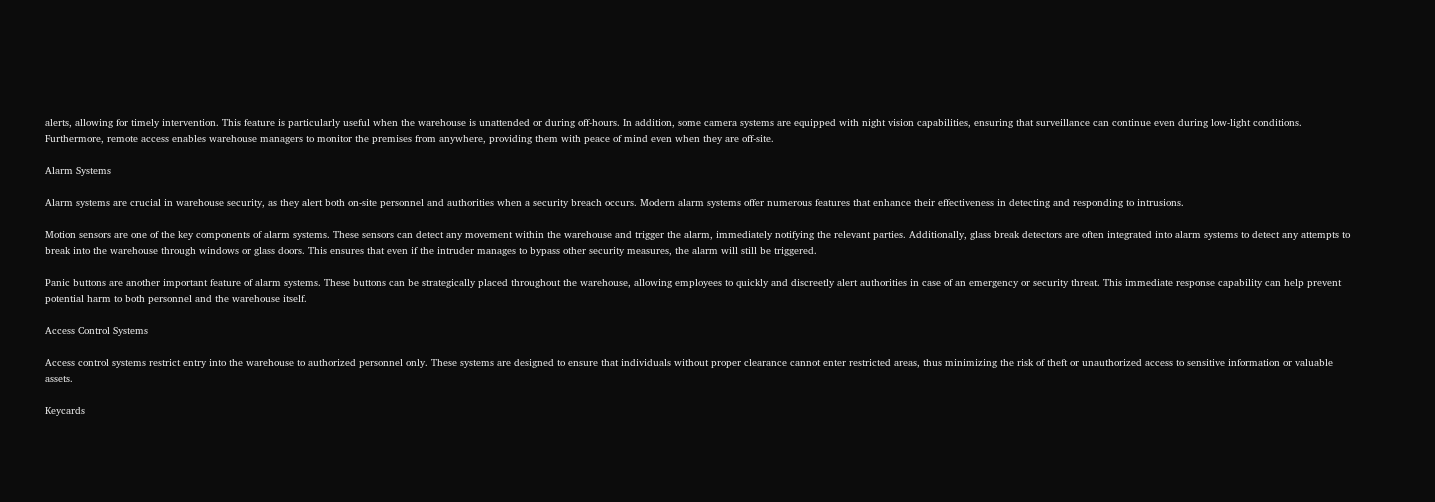alerts, allowing for timely intervention. This feature is particularly useful when the warehouse is unattended or during off-hours. In addition, some camera systems are equipped with night vision capabilities, ensuring that surveillance can continue even during low-light conditions. Furthermore, remote access enables warehouse managers to monitor the premises from anywhere, providing them with peace of mind even when they are off-site.

Alarm Systems

Alarm systems are crucial in warehouse security, as they alert both on-site personnel and authorities when a security breach occurs. Modern alarm systems offer numerous features that enhance their effectiveness in detecting and responding to intrusions.

Motion sensors are one of the key components of alarm systems. These sensors can detect any movement within the warehouse and trigger the alarm, immediately notifying the relevant parties. Additionally, glass break detectors are often integrated into alarm systems to detect any attempts to break into the warehouse through windows or glass doors. This ensures that even if the intruder manages to bypass other security measures, the alarm will still be triggered.

Panic buttons are another important feature of alarm systems. These buttons can be strategically placed throughout the warehouse, allowing employees to quickly and discreetly alert authorities in case of an emergency or security threat. This immediate response capability can help prevent potential harm to both personnel and the warehouse itself.

Access Control Systems

Access control systems restrict entry into the warehouse to authorized personnel only. These systems are designed to ensure that individuals without proper clearance cannot enter restricted areas, thus minimizing the risk of theft or unauthorized access to sensitive information or valuable assets.

Keycards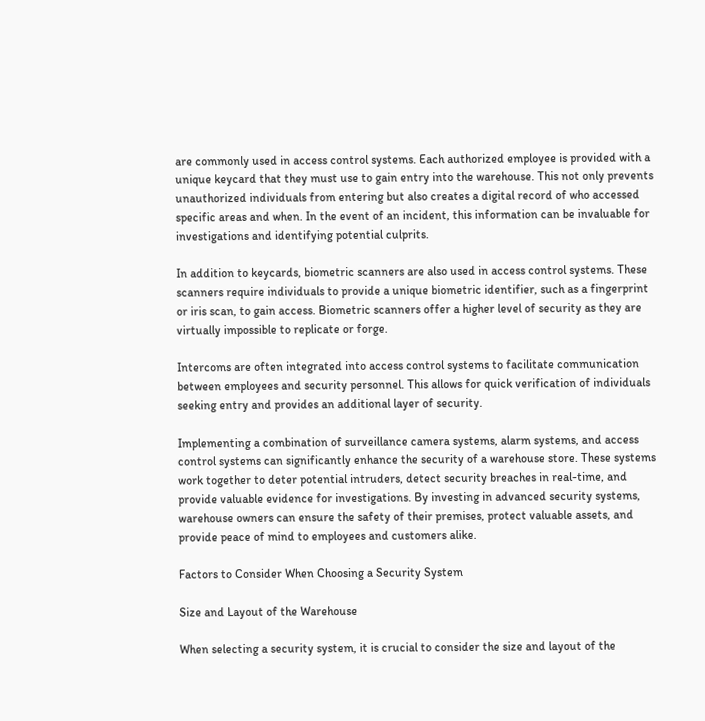are commonly used in access control systems. Each authorized employee is provided with a unique keycard that they must use to gain entry into the warehouse. This not only prevents unauthorized individuals from entering but also creates a digital record of who accessed specific areas and when. In the event of an incident, this information can be invaluable for investigations and identifying potential culprits.

In addition to keycards, biometric scanners are also used in access control systems. These scanners require individuals to provide a unique biometric identifier, such as a fingerprint or iris scan, to gain access. Biometric scanners offer a higher level of security as they are virtually impossible to replicate or forge.

Intercoms are often integrated into access control systems to facilitate communication between employees and security personnel. This allows for quick verification of individuals seeking entry and provides an additional layer of security.

Implementing a combination of surveillance camera systems, alarm systems, and access control systems can significantly enhance the security of a warehouse store. These systems work together to deter potential intruders, detect security breaches in real-time, and provide valuable evidence for investigations. By investing in advanced security systems, warehouse owners can ensure the safety of their premises, protect valuable assets, and provide peace of mind to employees and customers alike.

Factors to Consider When Choosing a Security System

Size and Layout of the Warehouse

When selecting a security system, it is crucial to consider the size and layout of the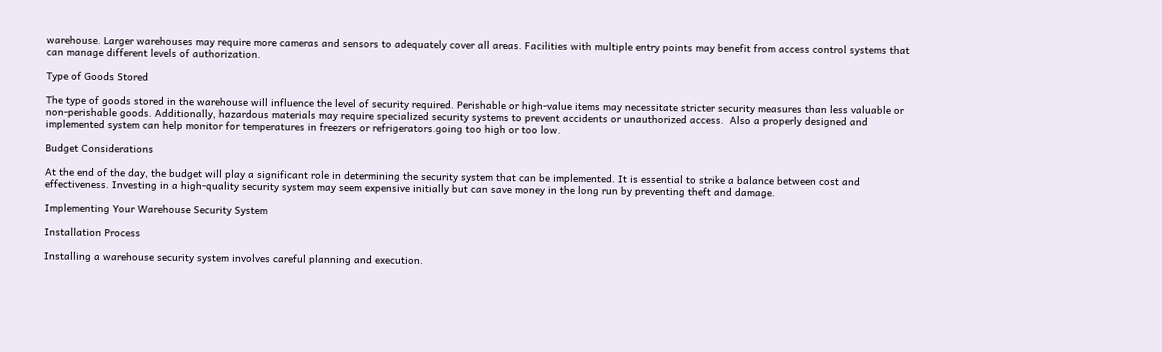warehouse. Larger warehouses may require more cameras and sensors to adequately cover all areas. Facilities with multiple entry points may benefit from access control systems that can manage different levels of authorization.

Type of Goods Stored

The type of goods stored in the warehouse will influence the level of security required. Perishable or high-value items may necessitate stricter security measures than less valuable or non-perishable goods. Additionally, hazardous materials may require specialized security systems to prevent accidents or unauthorized access.  Also a properly designed and implemented system can help monitor for temperatures in freezers or refrigerators.going too high or too low.

Budget Considerations

At the end of the day, the budget will play a significant role in determining the security system that can be implemented. It is essential to strike a balance between cost and effectiveness. Investing in a high-quality security system may seem expensive initially but can save money in the long run by preventing theft and damage.

Implementing Your Warehouse Security System

Installation Process

Installing a warehouse security system involves careful planning and execution.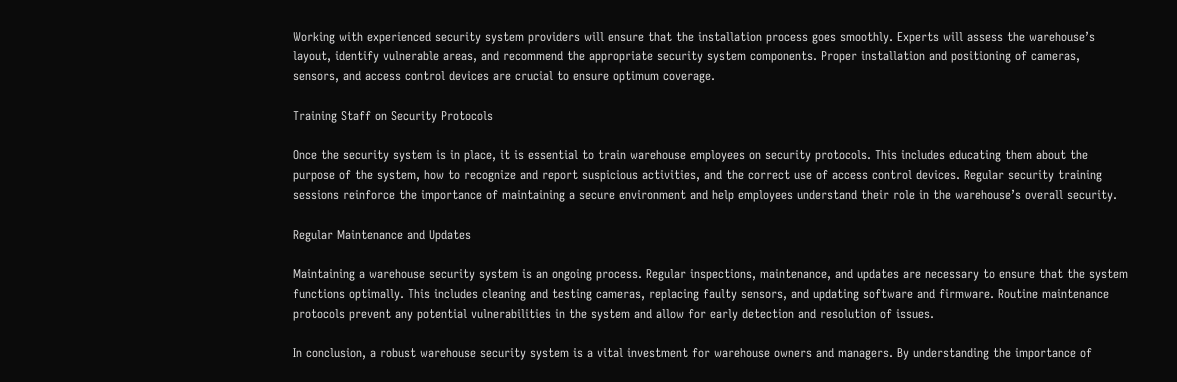Working with experienced security system providers will ensure that the installation process goes smoothly. Experts will assess the warehouse’s layout, identify vulnerable areas, and recommend the appropriate security system components. Proper installation and positioning of cameras, sensors, and access control devices are crucial to ensure optimum coverage.

Training Staff on Security Protocols

Once the security system is in place, it is essential to train warehouse employees on security protocols. This includes educating them about the purpose of the system, how to recognize and report suspicious activities, and the correct use of access control devices. Regular security training sessions reinforce the importance of maintaining a secure environment and help employees understand their role in the warehouse’s overall security.

Regular Maintenance and Updates

Maintaining a warehouse security system is an ongoing process. Regular inspections, maintenance, and updates are necessary to ensure that the system functions optimally. This includes cleaning and testing cameras, replacing faulty sensors, and updating software and firmware. Routine maintenance protocols prevent any potential vulnerabilities in the system and allow for early detection and resolution of issues.

In conclusion, a robust warehouse security system is a vital investment for warehouse owners and managers. By understanding the importance of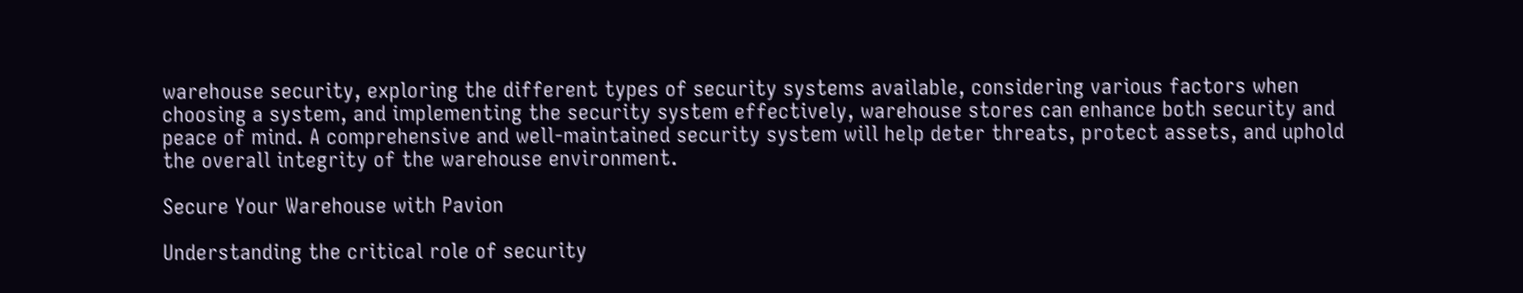warehouse security, exploring the different types of security systems available, considering various factors when choosing a system, and implementing the security system effectively, warehouse stores can enhance both security and peace of mind. A comprehensive and well-maintained security system will help deter threats, protect assets, and uphold the overall integrity of the warehouse environment.

Secure Your Warehouse with Pavion

Understanding the critical role of security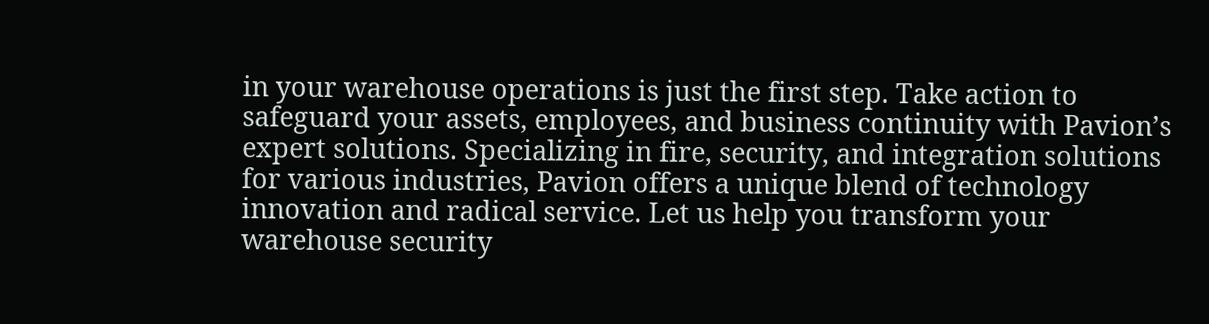in your warehouse operations is just the first step. Take action to safeguard your assets, employees, and business continuity with Pavion’s expert solutions. Specializing in fire, security, and integration solutions for various industries, Pavion offers a unique blend of technology innovation and radical service. Let us help you transform your warehouse security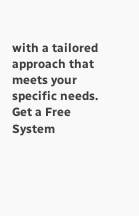with a tailored approach that meets your specific needs. Get a Free System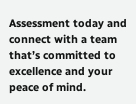Assessment today and connect with a team that’s committed to excellence and your peace of mind.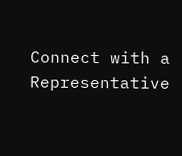Connect with a Representative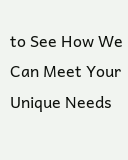to See How We Can Meet Your Unique Needs